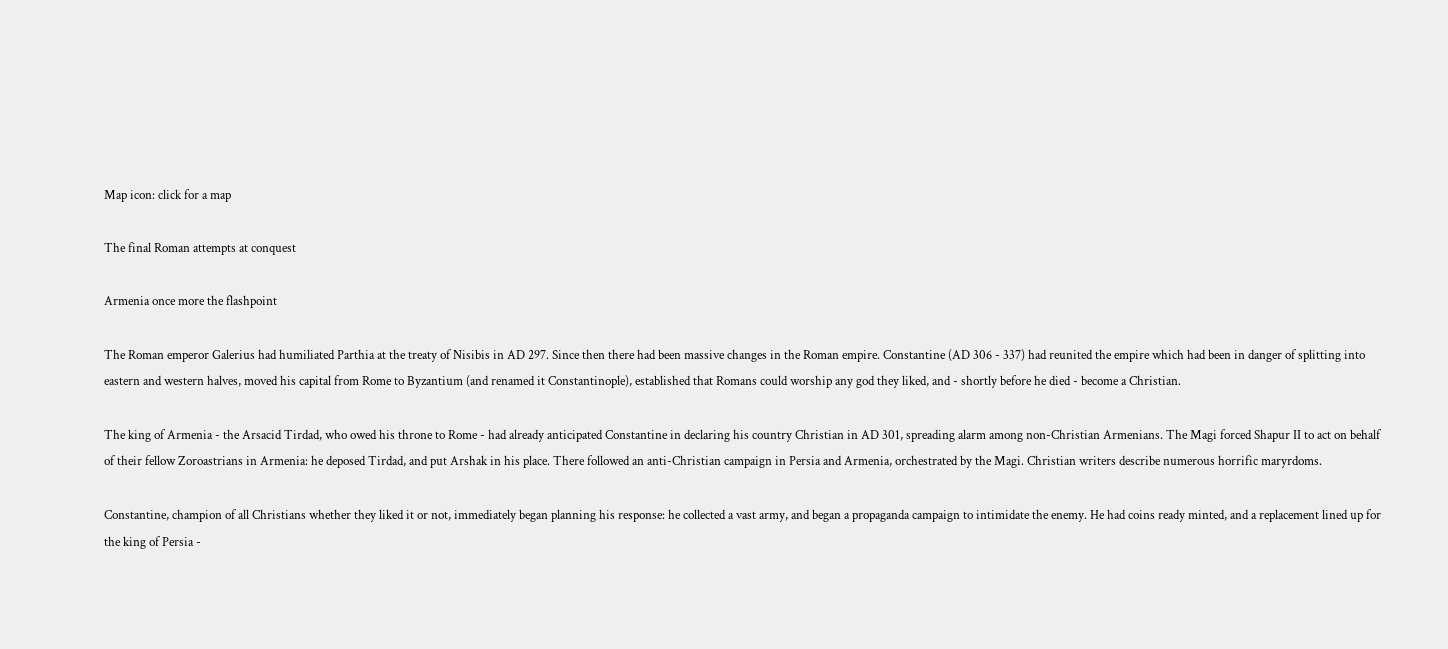Map icon: click for a map

The final Roman attempts at conquest

Armenia once more the flashpoint

The Roman emperor Galerius had humiliated Parthia at the treaty of Nisibis in AD 297. Since then there had been massive changes in the Roman empire. Constantine (AD 306 - 337) had reunited the empire which had been in danger of splitting into eastern and western halves, moved his capital from Rome to Byzantium (and renamed it Constantinople), established that Romans could worship any god they liked, and - shortly before he died - become a Christian.

The king of Armenia - the Arsacid Tirdad, who owed his throne to Rome - had already anticipated Constantine in declaring his country Christian in AD 301, spreading alarm among non-Christian Armenians. The Magi forced Shapur II to act on behalf of their fellow Zoroastrians in Armenia: he deposed Tirdad, and put Arshak in his place. There followed an anti-Christian campaign in Persia and Armenia, orchestrated by the Magi. Christian writers describe numerous horrific maryrdoms.

Constantine, champion of all Christians whether they liked it or not, immediately began planning his response: he collected a vast army, and began a propaganda campaign to intimidate the enemy. He had coins ready minted, and a replacement lined up for the king of Persia -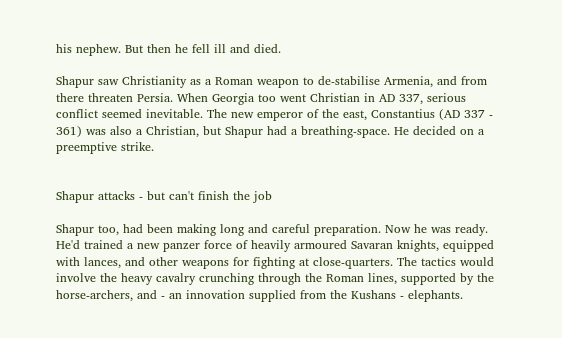his nephew. But then he fell ill and died.

Shapur saw Christianity as a Roman weapon to de-stabilise Armenia, and from there threaten Persia. When Georgia too went Christian in AD 337, serious conflict seemed inevitable. The new emperor of the east, Constantius (AD 337 - 361) was also a Christian, but Shapur had a breathing-space. He decided on a preemptive strike.


Shapur attacks - but can't finish the job

Shapur too, had been making long and careful preparation. Now he was ready. He'd trained a new panzer force of heavily armoured Savaran knights, equipped with lances, and other weapons for fighting at close-quarters. The tactics would involve the heavy cavalry crunching through the Roman lines, supported by the horse-archers, and - an innovation supplied from the Kushans - elephants.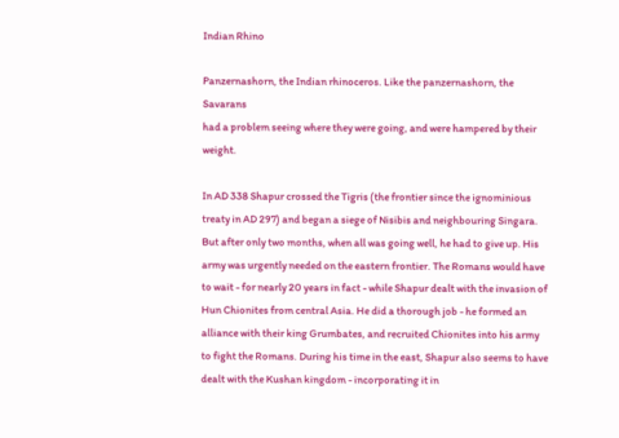Indian Rhino

Panzernashorn, the Indian rhinoceros. Like the panzernashorn, the Savarans
had a problem seeing where they were going, and were hampered by their weight.

In AD 338 Shapur crossed the Tigris (the frontier since the ignominious treaty in AD 297) and began a siege of Nisibis and neighbouring Singara. But after only two months, when all was going well, he had to give up. His army was urgently needed on the eastern frontier. The Romans would have to wait - for nearly 20 years in fact - while Shapur dealt with the invasion of Hun Chionites from central Asia. He did a thorough job - he formed an alliance with their king Grumbates, and recruited Chionites into his army to fight the Romans. During his time in the east, Shapur also seems to have dealt with the Kushan kingdom - incorporating it in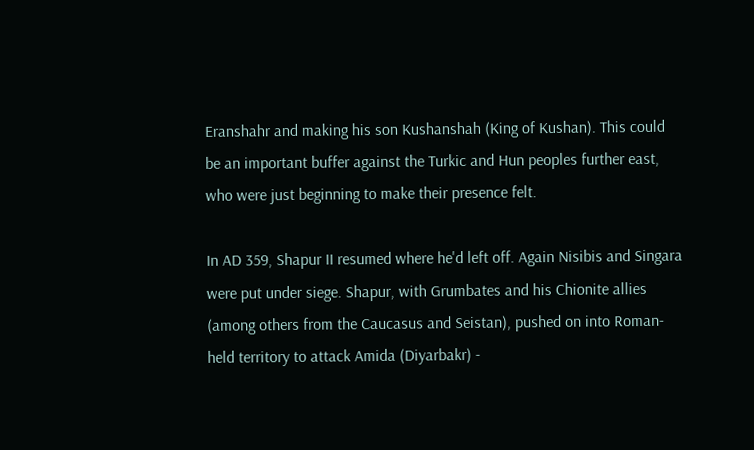Eranshahr and making his son Kushanshah (King of Kushan). This could be an important buffer against the Turkic and Hun peoples further east, who were just beginning to make their presence felt.

In AD 359, Shapur II resumed where he'd left off. Again Nisibis and Singara were put under siege. Shapur, with Grumbates and his Chionite allies (among others from the Caucasus and Seistan), pushed on into Roman-held territory to attack Amida (Diyarbakr) -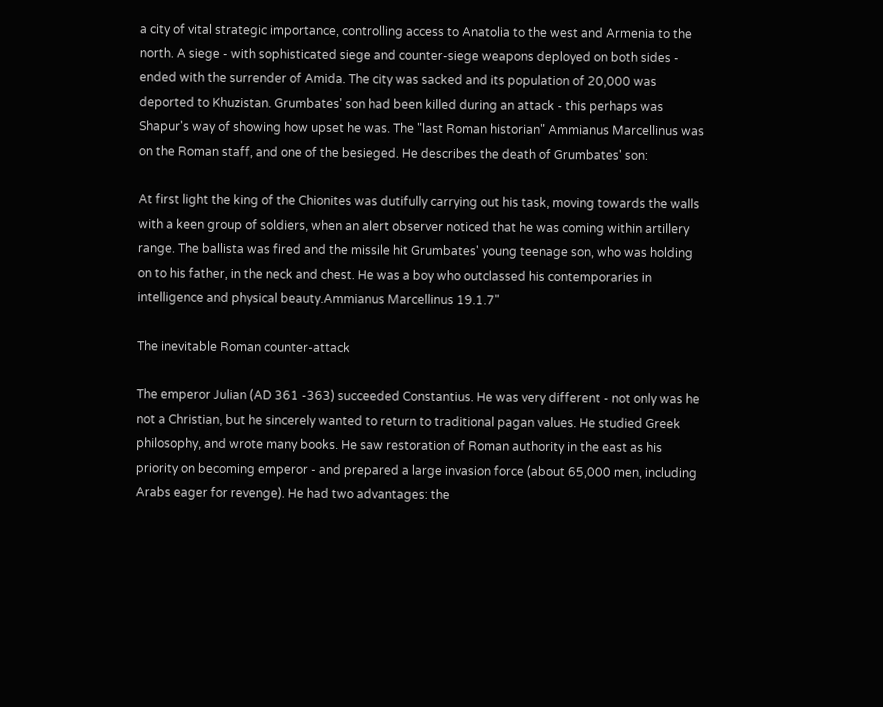a city of vital strategic importance, controlling access to Anatolia to the west and Armenia to the north. A siege - with sophisticated siege and counter-siege weapons deployed on both sides - ended with the surrender of Amida. The city was sacked and its population of 20,000 was deported to Khuzistan. Grumbates' son had been killed during an attack - this perhaps was Shapur's way of showing how upset he was. The "last Roman historian" Ammianus Marcellinus was on the Roman staff, and one of the besieged. He describes the death of Grumbates' son:

At first light the king of the Chionites was dutifully carrying out his task, moving towards the walls with a keen group of soldiers, when an alert observer noticed that he was coming within artillery range. The ballista was fired and the missile hit Grumbates' young teenage son, who was holding on to his father, in the neck and chest. He was a boy who outclassed his contemporaries in intelligence and physical beauty.Ammianus Marcellinus 19.1.7"

The inevitable Roman counter-attack

The emperor Julian (AD 361 -363) succeeded Constantius. He was very different - not only was he not a Christian, but he sincerely wanted to return to traditional pagan values. He studied Greek philosophy, and wrote many books. He saw restoration of Roman authority in the east as his priority on becoming emperor - and prepared a large invasion force (about 65,000 men, including Arabs eager for revenge). He had two advantages: the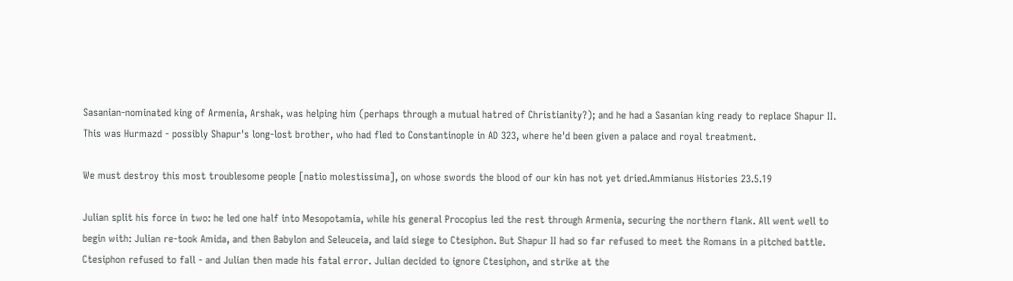Sasanian-nominated king of Armenia, Arshak, was helping him (perhaps through a mutual hatred of Christianity?); and he had a Sasanian king ready to replace Shapur II. This was Hurmazd - possibly Shapur's long-lost brother, who had fled to Constantinople in AD 323, where he'd been given a palace and royal treatment.

We must destroy this most troublesome people [natio molestissima], on whose swords the blood of our kin has not yet dried.Ammianus Histories 23.5.19

Julian split his force in two: he led one half into Mesopotamia, while his general Procopius led the rest through Armenia, securing the northern flank. All went well to begin with: Julian re-took Amida, and then Babylon and Seleuceia, and laid siege to Ctesiphon. But Shapur II had so far refused to meet the Romans in a pitched battle. Ctesiphon refused to fall - and Julian then made his fatal error. Julian decided to ignore Ctesiphon, and strike at the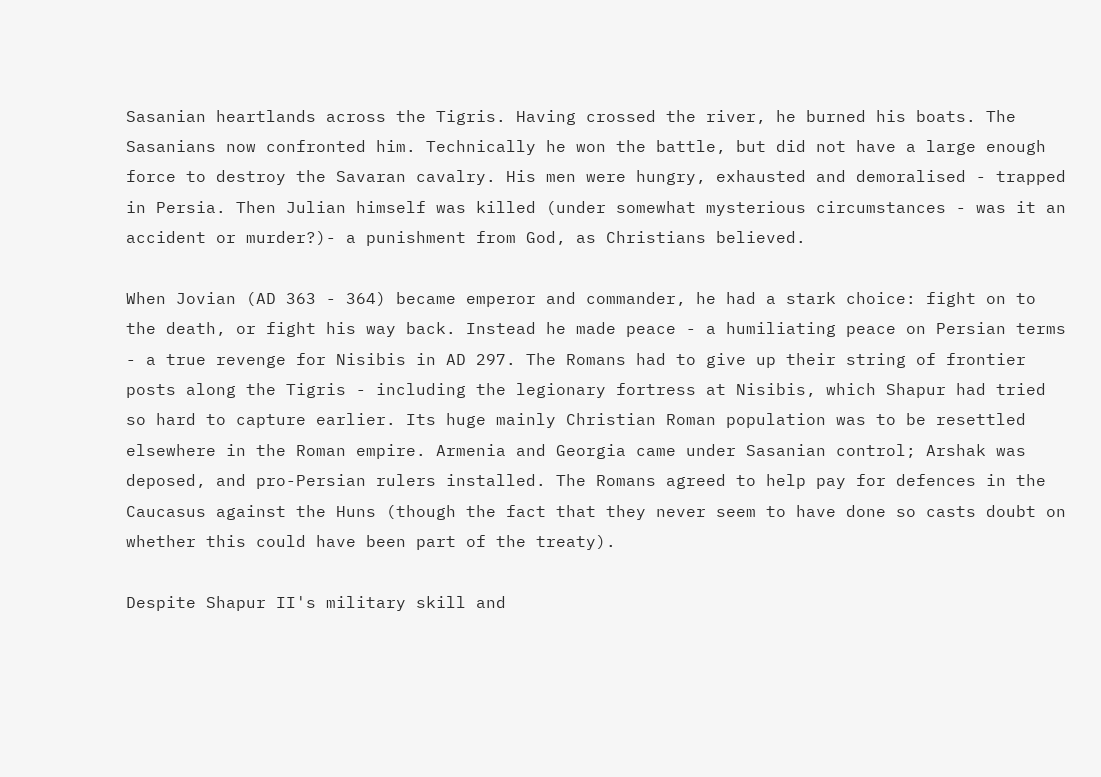Sasanian heartlands across the Tigris. Having crossed the river, he burned his boats. The Sasanians now confronted him. Technically he won the battle, but did not have a large enough force to destroy the Savaran cavalry. His men were hungry, exhausted and demoralised - trapped in Persia. Then Julian himself was killed (under somewhat mysterious circumstances - was it an accident or murder?)- a punishment from God, as Christians believed.

When Jovian (AD 363 - 364) became emperor and commander, he had a stark choice: fight on to the death, or fight his way back. Instead he made peace - a humiliating peace on Persian terms - a true revenge for Nisibis in AD 297. The Romans had to give up their string of frontier posts along the Tigris - including the legionary fortress at Nisibis, which Shapur had tried so hard to capture earlier. Its huge mainly Christian Roman population was to be resettled elsewhere in the Roman empire. Armenia and Georgia came under Sasanian control; Arshak was deposed, and pro-Persian rulers installed. The Romans agreed to help pay for defences in the Caucasus against the Huns (though the fact that they never seem to have done so casts doubt on whether this could have been part of the treaty).

Despite Shapur II's military skill and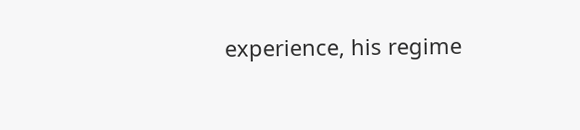experience, his regime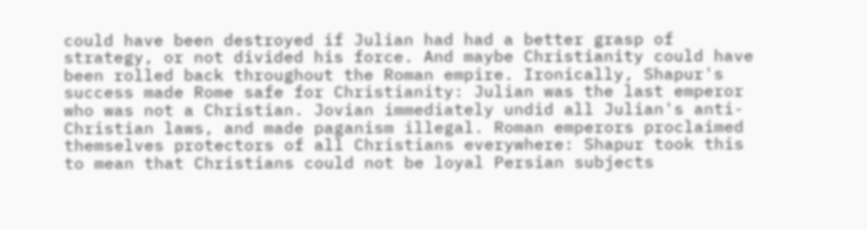could have been destroyed if Julian had had a better grasp of strategy, or not divided his force. And maybe Christianity could have been rolled back throughout the Roman empire. Ironically, Shapur's success made Rome safe for Christianity: Julian was the last emperor who was not a Christian. Jovian immediately undid all Julian's anti-Christian laws, and made paganism illegal. Roman emperors proclaimed themselves protectors of all Christians everywhere: Shapur took this to mean that Christians could not be loyal Persian subjects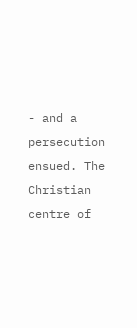- and a persecution ensued. The Christian centre of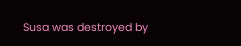Susa was destroyed by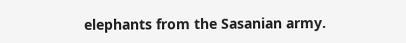elephants from the Sasanian army.